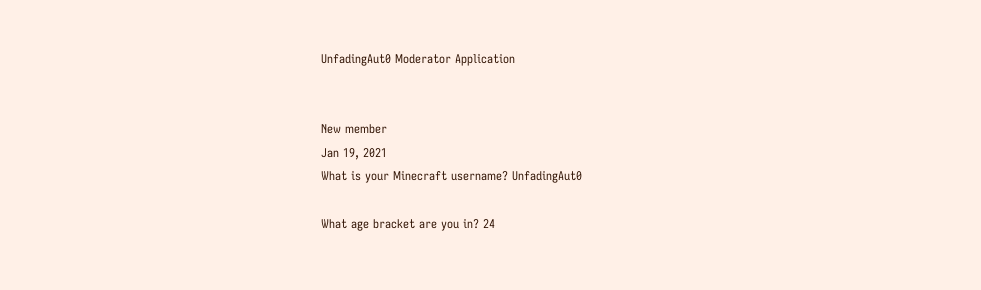UnfadingAut0 Moderator Application


New member
Jan 19, 2021
What is your Minecraft username? UnfadingAut0

What age bracket are you in? 24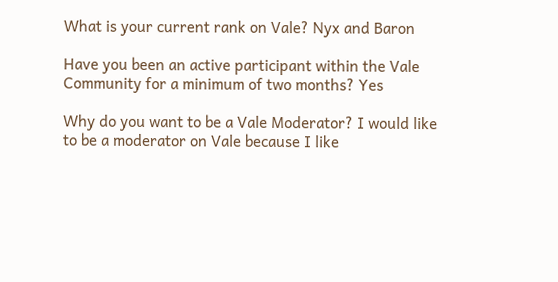What is your current rank on Vale? Nyx and Baron

Have you been an active participant within the Vale Community for a minimum of two months? Yes

Why do you want to be a Vale Moderator? I would like to be a moderator on Vale because I like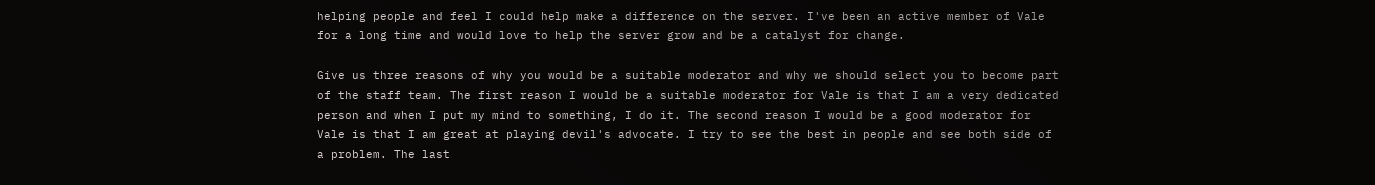helping people and feel I could help make a difference on the server. I've been an active member of Vale for a long time and would love to help the server grow and be a catalyst for change.

Give us three reasons of why you would be a suitable moderator and why we should select you to become part of the staff team. The first reason I would be a suitable moderator for Vale is that I am a very dedicated person and when I put my mind to something, I do it. The second reason I would be a good moderator for Vale is that I am great at playing devil's advocate. I try to see the best in people and see both side of a problem. The last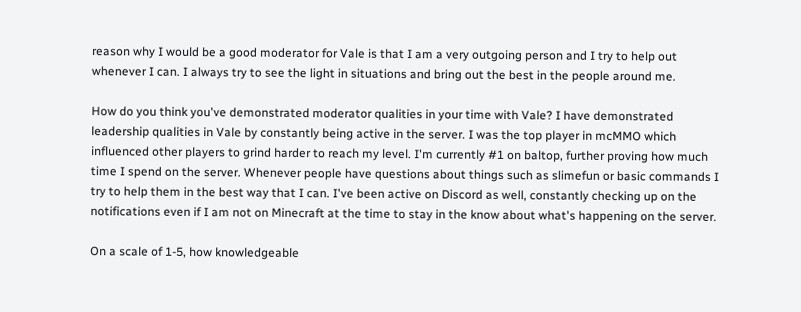reason why I would be a good moderator for Vale is that I am a very outgoing person and I try to help out whenever I can. I always try to see the light in situations and bring out the best in the people around me.

How do you think you've demonstrated moderator qualities in your time with Vale? I have demonstrated leadership qualities in Vale by constantly being active in the server. I was the top player in mcMMO which influenced other players to grind harder to reach my level. I'm currently #1 on baltop, further proving how much time I spend on the server. Whenever people have questions about things such as slimefun or basic commands I try to help them in the best way that I can. I've been active on Discord as well, constantly checking up on the notifications even if I am not on Minecraft at the time to stay in the know about what's happening on the server.

On a scale of 1-5, how knowledgeable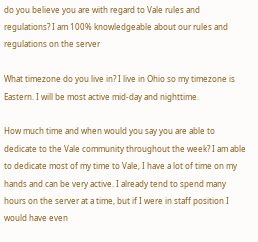do you believe you are with regard to Vale rules and regulations? I am 100% knowledgeable about our rules and regulations on the server

What timezone do you live in? I live in Ohio so my timezone is Eastern. I will be most active mid-day and nighttime.

How much time and when would you say you are able to dedicate to the Vale community throughout the week? I am able to dedicate most of my time to Vale, I have a lot of time on my hands and can be very active. I already tend to spend many hours on the server at a time, but if I were in staff position I would have even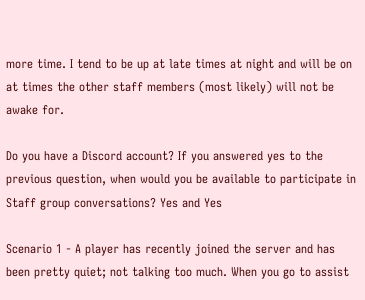more time. I tend to be up at late times at night and will be on at times the other staff members (most likely) will not be awake for.

Do you have a Discord account? If you answered yes to the previous question, when would you be available to participate in Staff group conversations? Yes and Yes

Scenario 1 - A player has recently joined the server and has been pretty quiet; not talking too much. When you go to assist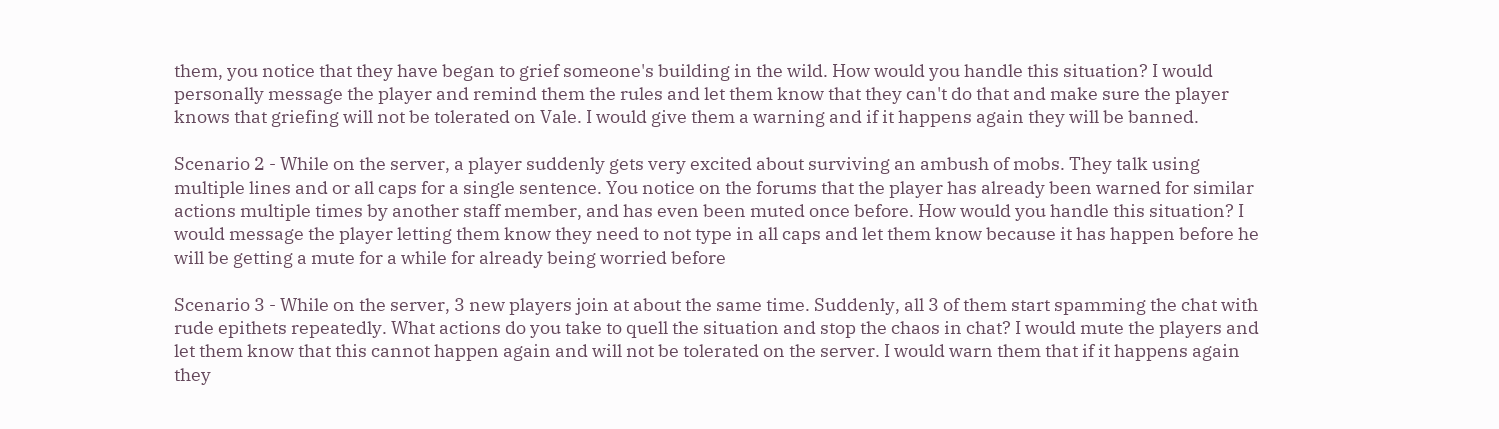them, you notice that they have began to grief someone's building in the wild. How would you handle this situation? I would personally message the player and remind them the rules and let them know that they can't do that and make sure the player knows that griefing will not be tolerated on Vale. I would give them a warning and if it happens again they will be banned.

Scenario 2 - While on the server, a player suddenly gets very excited about surviving an ambush of mobs. They talk using multiple lines and or all caps for a single sentence. You notice on the forums that the player has already been warned for similar actions multiple times by another staff member, and has even been muted once before. How would you handle this situation? I would message the player letting them know they need to not type in all caps and let them know because it has happen before he will be getting a mute for a while for already being worried before

Scenario 3 - While on the server, 3 new players join at about the same time. Suddenly, all 3 of them start spamming the chat with rude epithets repeatedly. What actions do you take to quell the situation and stop the chaos in chat? I would mute the players and let them know that this cannot happen again and will not be tolerated on the server. I would warn them that if it happens again they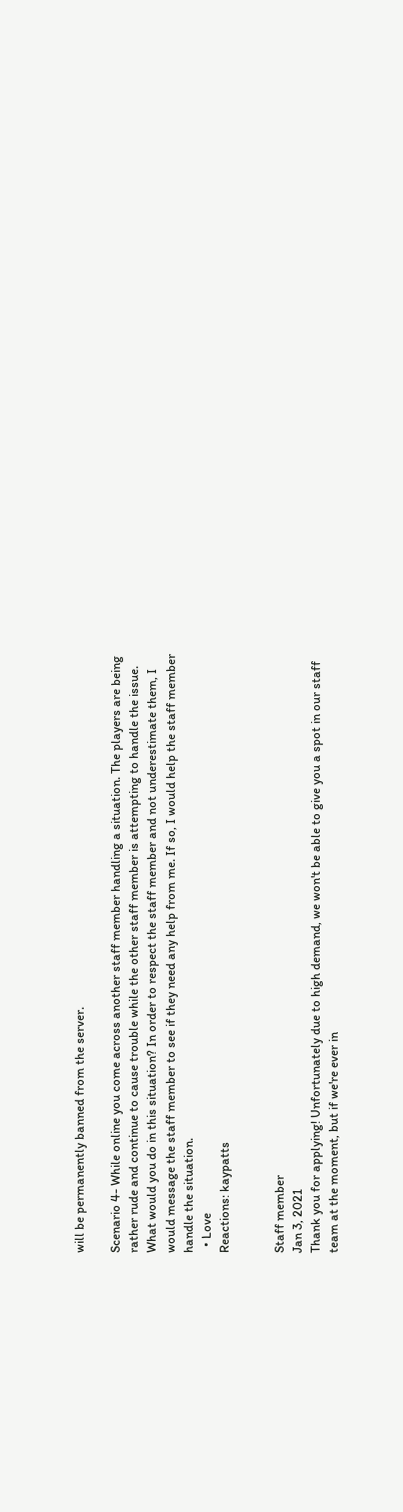will be permanently banned from the server.

Scenario 4- While online you come across another staff member handling a situation. The players are being rather rude and continue to cause trouble while the other staff member is attempting to handle the issue. What would you do in this situation? In order to respect the staff member and not underestimate them, I would message the staff member to see if they need any help from me. If so, I would help the staff member handle the situation.
  • Love
Reactions: kaypatts


Staff member
Jan 3, 2021
Thank you for applying! Unfortunately due to high demand, we won't be able to give you a spot in our staff team at the moment, but if we're ever in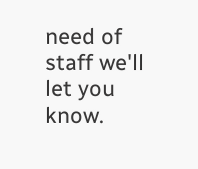need of staff we'll let you know.